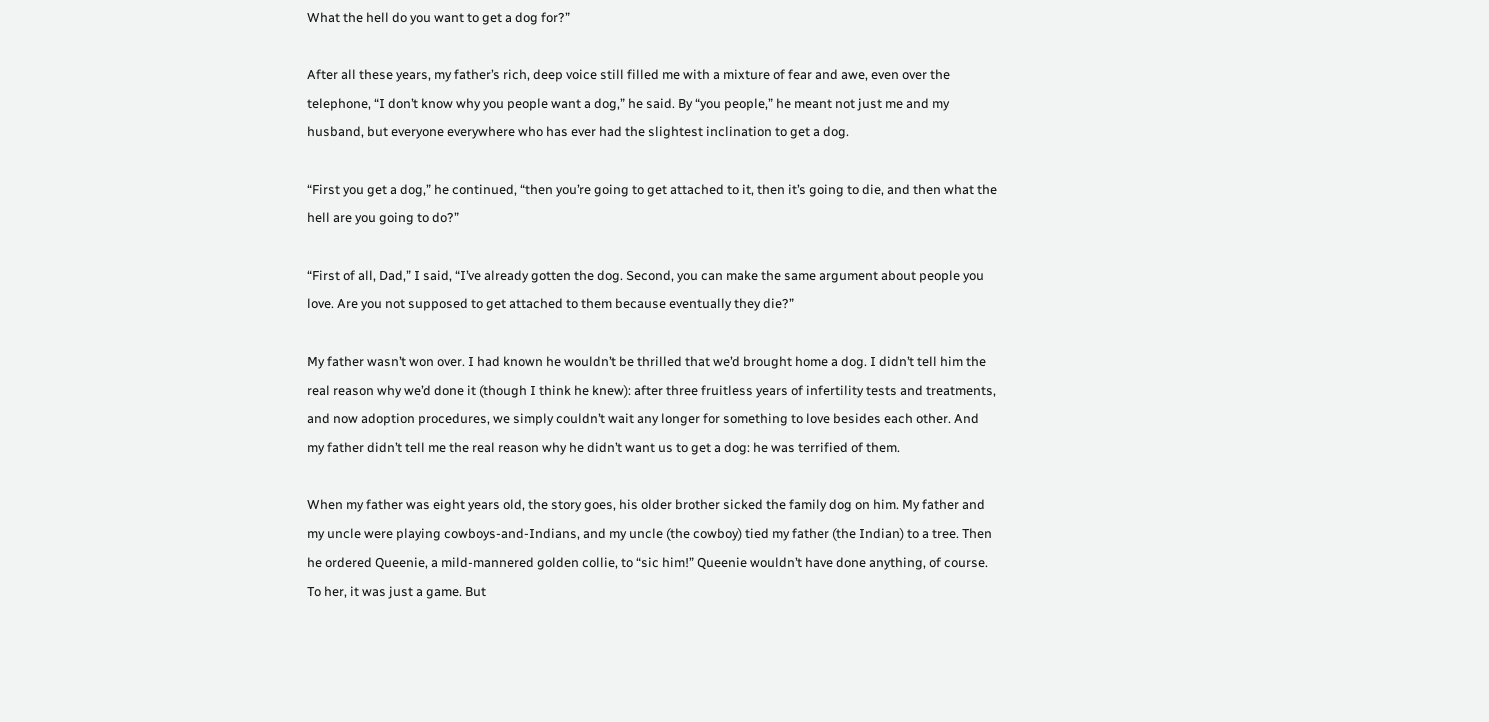What the hell do you want to get a dog for?”

After all these years, my father’s rich, deep voice still filled me with a mixture of fear and awe, even over the telephone, “I don’t know why you people want a dog,” he said. By “you people,” he meant not just me and my husband, but everyone everywhere who has ever had the slightest inclination to get a dog.

“First you get a dog,” he continued, “then you’re going to get attached to it, then it’s going to die, and then what the hell are you going to do?”

“First of all, Dad,” I said, “I’ve already gotten the dog. Second, you can make the same argument about people you love. Are you not supposed to get attached to them because eventually they die?”

My father wasn’t won over. I had known he wouldn’t be thrilled that we’d brought home a dog. I didn’t tell him the real reason why we’d done it (though I think he knew): after three fruitless years of infertility tests and treatments, and now adoption procedures, we simply couldn’t wait any longer for something to love besides each other. And my father didn’t tell me the real reason why he didn’t want us to get a dog: he was terrified of them.

When my father was eight years old, the story goes, his older brother sicked the family dog on him. My father and my uncle were playing cowboys-and-Indians, and my uncle (the cowboy) tied my father (the Indian) to a tree. Then he ordered Queenie, a mild-mannered golden collie, to “sic him!” Queenie wouldn’t have done anything, of course. To her, it was just a game. But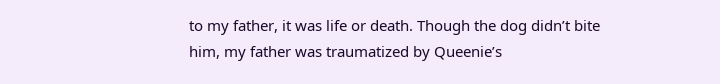to my father, it was life or death. Though the dog didn’t bite him, my father was traumatized by Queenie’s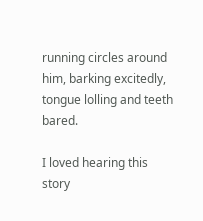running circles around him, barking excitedly, tongue lolling and teeth bared.

I loved hearing this story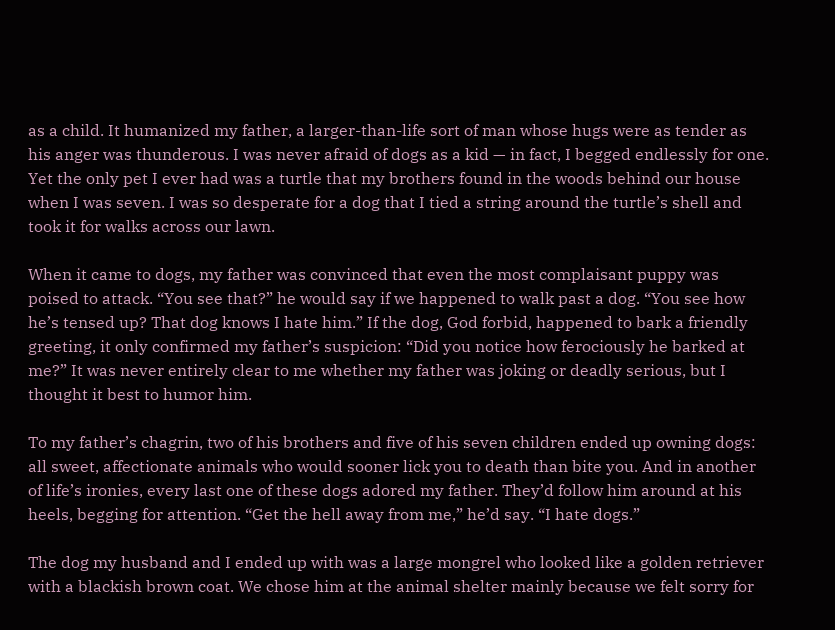as a child. It humanized my father, a larger-than-life sort of man whose hugs were as tender as his anger was thunderous. I was never afraid of dogs as a kid — in fact, I begged endlessly for one. Yet the only pet I ever had was a turtle that my brothers found in the woods behind our house when I was seven. I was so desperate for a dog that I tied a string around the turtle’s shell and took it for walks across our lawn.

When it came to dogs, my father was convinced that even the most complaisant puppy was poised to attack. “You see that?” he would say if we happened to walk past a dog. “You see how he’s tensed up? That dog knows I hate him.” If the dog, God forbid, happened to bark a friendly greeting, it only confirmed my father’s suspicion: “Did you notice how ferociously he barked at me?” It was never entirely clear to me whether my father was joking or deadly serious, but I thought it best to humor him.

To my father’s chagrin, two of his brothers and five of his seven children ended up owning dogs: all sweet, affectionate animals who would sooner lick you to death than bite you. And in another of life’s ironies, every last one of these dogs adored my father. They’d follow him around at his heels, begging for attention. “Get the hell away from me,” he’d say. “I hate dogs.”

The dog my husband and I ended up with was a large mongrel who looked like a golden retriever with a blackish brown coat. We chose him at the animal shelter mainly because we felt sorry for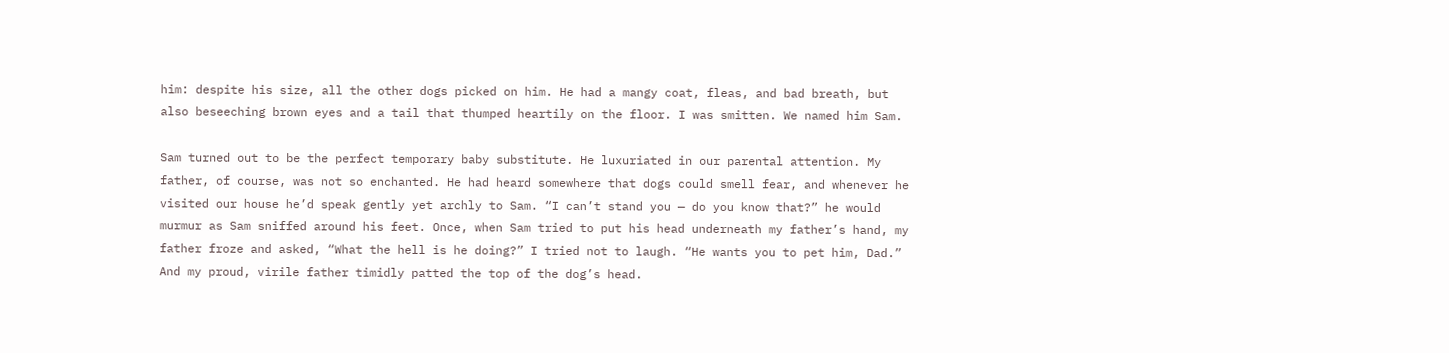him: despite his size, all the other dogs picked on him. He had a mangy coat, fleas, and bad breath, but also beseeching brown eyes and a tail that thumped heartily on the floor. I was smitten. We named him Sam.

Sam turned out to be the perfect temporary baby substitute. He luxuriated in our parental attention. My father, of course, was not so enchanted. He had heard somewhere that dogs could smell fear, and whenever he visited our house he’d speak gently yet archly to Sam. “I can’t stand you — do you know that?” he would murmur as Sam sniffed around his feet. Once, when Sam tried to put his head underneath my father’s hand, my father froze and asked, “What the hell is he doing?” I tried not to laugh. “He wants you to pet him, Dad.” And my proud, virile father timidly patted the top of the dog’s head.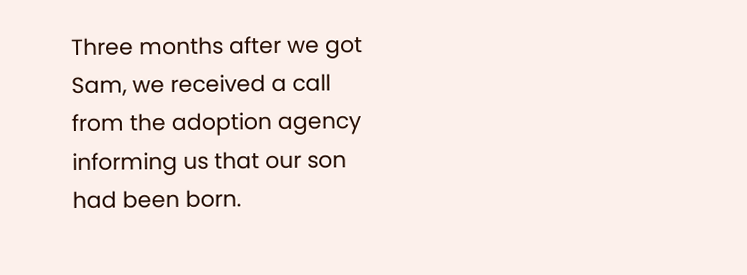Three months after we got Sam, we received a call from the adoption agency informing us that our son had been born.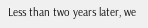Less than two years later, we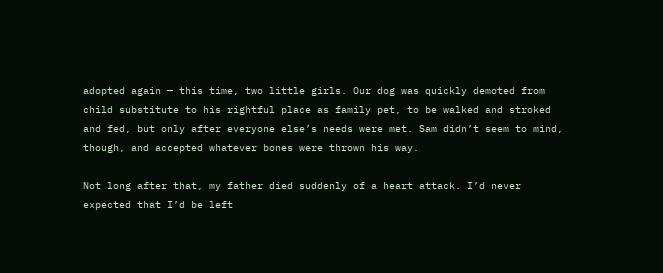adopted again — this time, two little girls. Our dog was quickly demoted from child substitute to his rightful place as family pet, to be walked and stroked and fed, but only after everyone else’s needs were met. Sam didn’t seem to mind, though, and accepted whatever bones were thrown his way.

Not long after that, my father died suddenly of a heart attack. I’d never expected that I’d be left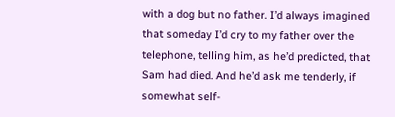with a dog but no father. I’d always imagined that someday I’d cry to my father over the telephone, telling him, as he’d predicted, that Sam had died. And he’d ask me tenderly, if somewhat self-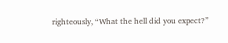righteously, “What the hell did you expect?”